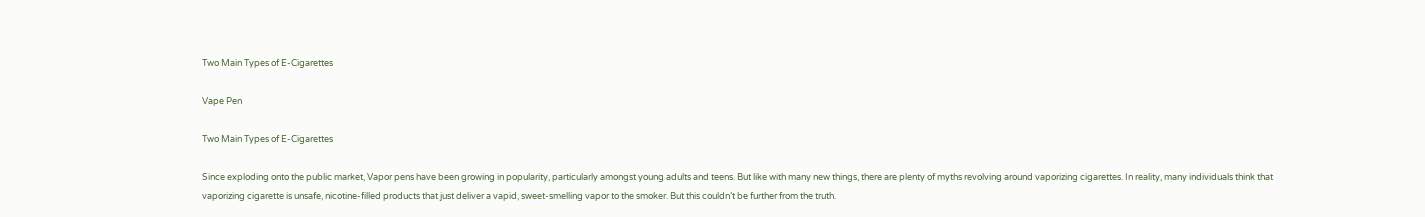Two Main Types of E-Cigarettes

Vape Pen

Two Main Types of E-Cigarettes

Since exploding onto the public market, Vapor pens have been growing in popularity, particularly amongst young adults and teens. But like with many new things, there are plenty of myths revolving around vaporizing cigarettes. In reality, many individuals think that vaporizing cigarette is unsafe, nicotine-filled products that just deliver a vapid, sweet-smelling vapor to the smoker. But this couldn’t be further from the truth.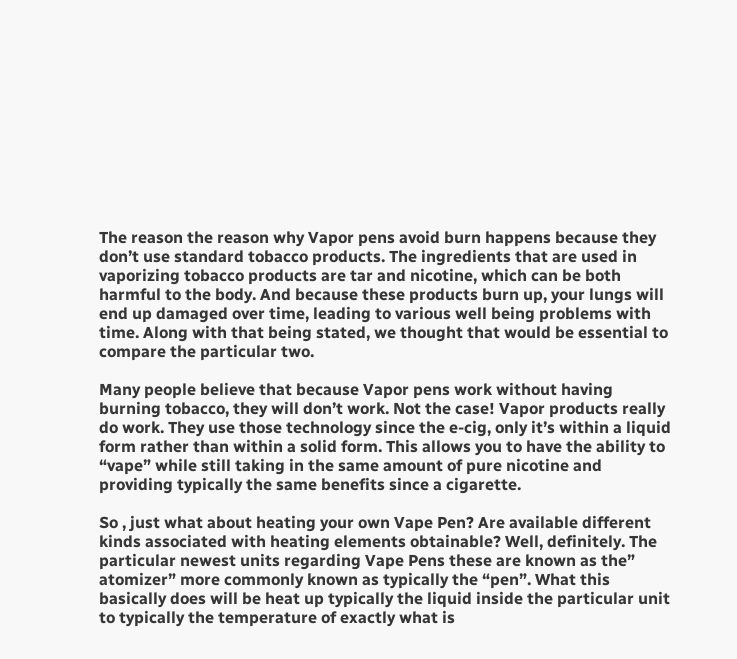The reason the reason why Vapor pens avoid burn happens because they don’t use standard tobacco products. The ingredients that are used in vaporizing tobacco products are tar and nicotine, which can be both harmful to the body. And because these products burn up, your lungs will end up damaged over time, leading to various well being problems with time. Along with that being stated, we thought that would be essential to compare the particular two.

Many people believe that because Vapor pens work without having burning tobacco, they will don’t work. Not the case! Vapor products really do work. They use those technology since the e-cig, only it’s within a liquid form rather than within a solid form. This allows you to have the ability to “vape” while still taking in the same amount of pure nicotine and providing typically the same benefits since a cigarette.

So , just what about heating your own Vape Pen? Are available different kinds associated with heating elements obtainable? Well, definitely. The particular newest units regarding Vape Pens these are known as the” atomizer” more commonly known as typically the “pen”. What this basically does will be heat up typically the liquid inside the particular unit to typically the temperature of exactly what is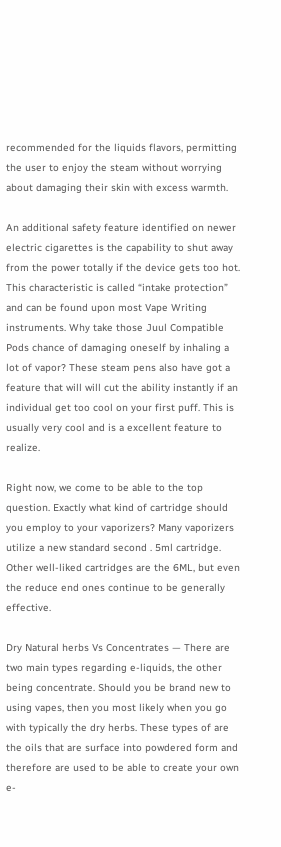recommended for the liquids flavors, permitting the user to enjoy the steam without worrying about damaging their skin with excess warmth.

An additional safety feature identified on newer electric cigarettes is the capability to shut away from the power totally if the device gets too hot. This characteristic is called “intake protection” and can be found upon most Vape Writing instruments. Why take those Juul Compatible Pods chance of damaging oneself by inhaling a lot of vapor? These steam pens also have got a feature that will will cut the ability instantly if an individual get too cool on your first puff. This is usually very cool and is a excellent feature to realize.

Right now, we come to be able to the top question. Exactly what kind of cartridge should you employ to your vaporizers? Many vaporizers utilize a new standard second . 5ml cartridge. Other well-liked cartridges are the 6ML, but even the reduce end ones continue to be generally effective.

Dry Natural herbs Vs Concentrates — There are two main types regarding e-liquids, the other being concentrate. Should you be brand new to using vapes, then you most likely when you go with typically the dry herbs. These types of are the oils that are surface into powdered form and therefore are used to be able to create your own e-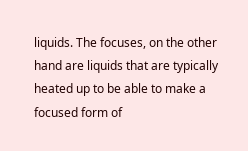liquids. The focuses, on the other hand are liquids that are typically heated up to be able to make a focused form of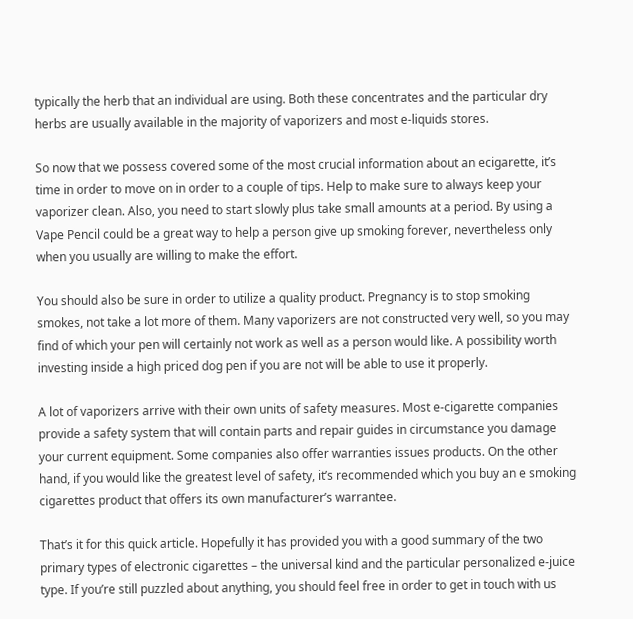typically the herb that an individual are using. Both these concentrates and the particular dry herbs are usually available in the majority of vaporizers and most e-liquids stores.

So now that we possess covered some of the most crucial information about an ecigarette, it’s time in order to move on in order to a couple of tips. Help to make sure to always keep your vaporizer clean. Also, you need to start slowly plus take small amounts at a period. By using a Vape Pencil could be a great way to help a person give up smoking forever, nevertheless only when you usually are willing to make the effort.

You should also be sure in order to utilize a quality product. Pregnancy is to stop smoking smokes, not take a lot more of them. Many vaporizers are not constructed very well, so you may find of which your pen will certainly not work as well as a person would like. A possibility worth investing inside a high priced dog pen if you are not will be able to use it properly.

A lot of vaporizers arrive with their own units of safety measures. Most e-cigarette companies provide a safety system that will contain parts and repair guides in circumstance you damage your current equipment. Some companies also offer warranties issues products. On the other hand, if you would like the greatest level of safety, it’s recommended which you buy an e smoking cigarettes product that offers its own manufacturer’s warrantee.

That’s it for this quick article. Hopefully it has provided you with a good summary of the two primary types of electronic cigarettes – the universal kind and the particular personalized e-juice type. If you’re still puzzled about anything, you should feel free in order to get in touch with us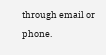through email or phone.